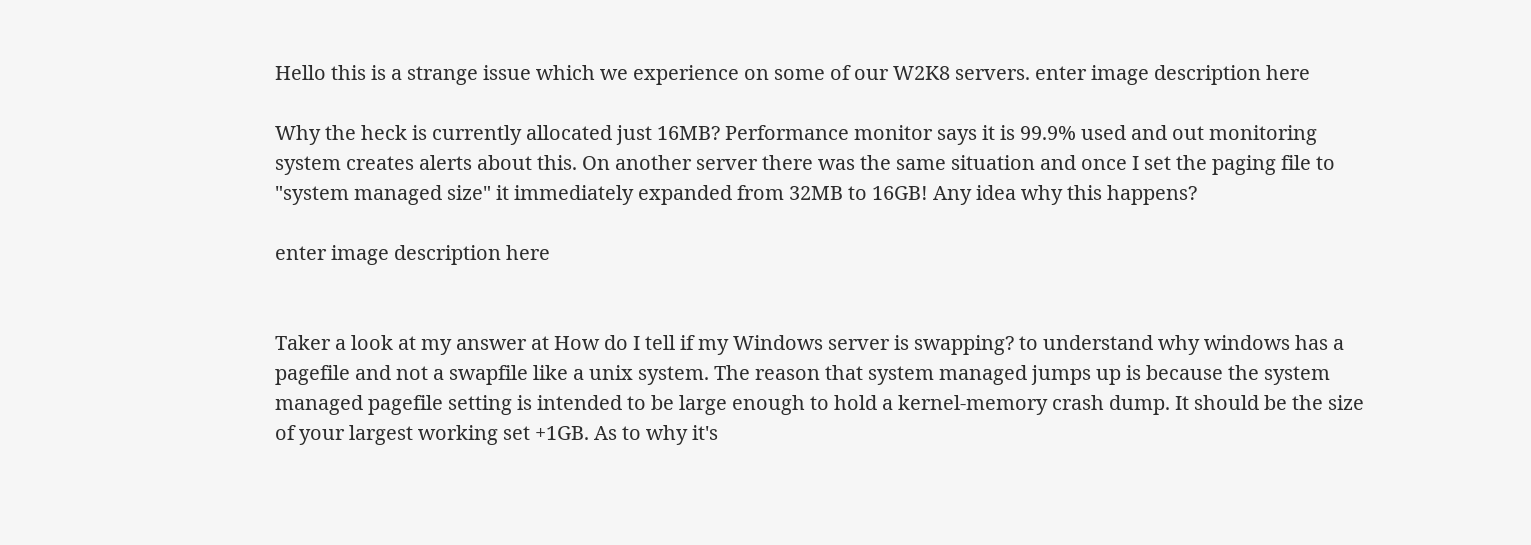Hello this is a strange issue which we experience on some of our W2K8 servers. enter image description here

Why the heck is currently allocated just 16MB? Performance monitor says it is 99.9% used and out monitoring system creates alerts about this. On another server there was the same situation and once I set the paging file to "system managed size" it immediately expanded from 32MB to 16GB! Any idea why this happens?

enter image description here


Taker a look at my answer at How do I tell if my Windows server is swapping? to understand why windows has a pagefile and not a swapfile like a unix system. The reason that system managed jumps up is because the system managed pagefile setting is intended to be large enough to hold a kernel-memory crash dump. It should be the size of your largest working set +1GB. As to why it's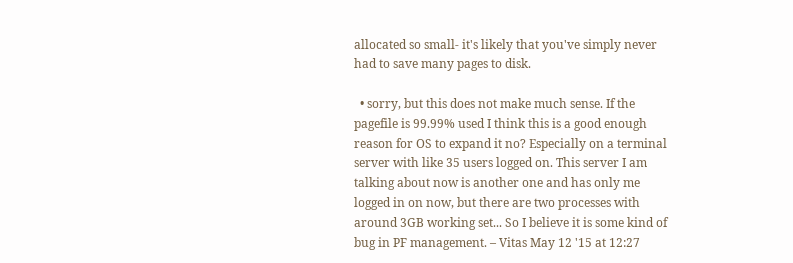allocated so small- it's likely that you've simply never had to save many pages to disk.

  • sorry, but this does not make much sense. If the pagefile is 99.99% used I think this is a good enough reason for OS to expand it no? Especially on a terminal server with like 35 users logged on. This server I am talking about now is another one and has only me logged in on now, but there are two processes with around 3GB working set... So I believe it is some kind of bug in PF management. – Vitas May 12 '15 at 12:27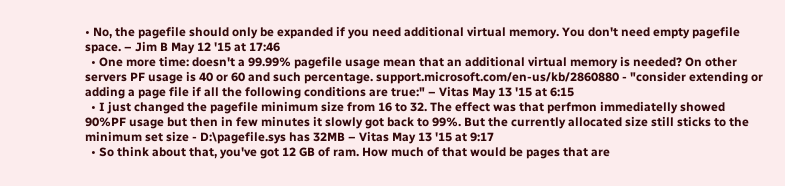• No, the pagefile should only be expanded if you need additional virtual memory. You don't need empty pagefile space. – Jim B May 12 '15 at 17:46
  • One more time: doesn't a 99.99% pagefile usage mean that an additional virtual memory is needed? On other servers PF usage is 40 or 60 and such percentage. support.microsoft.com/en-us/kb/2860880 - "consider extending or adding a page file if all the following conditions are true:" – Vitas May 13 '15 at 6:15
  • I just changed the pagefile minimum size from 16 to 32. The effect was that perfmon immediatelly showed 90%PF usage but then in few minutes it slowly got back to 99%. But the currently allocated size still sticks to the minimum set size - D:\pagefile.sys has 32MB – Vitas May 13 '15 at 9:17
  • So think about that, you've got 12 GB of ram. How much of that would be pages that are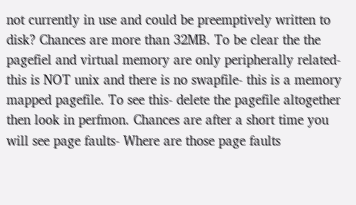not currently in use and could be preemptively written to disk? Chances are more than 32MB. To be clear the the pagefiel and virtual memory are only peripherally related- this is NOT unix and there is no swapfile- this is a memory mapped pagefile. To see this- delete the pagefile altogether then look in perfmon. Chances are after a short time you will see page faults- Where are those page faults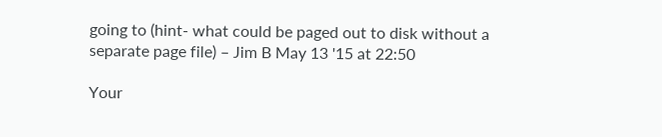going to (hint- what could be paged out to disk without a separate page file) – Jim B May 13 '15 at 22:50

Your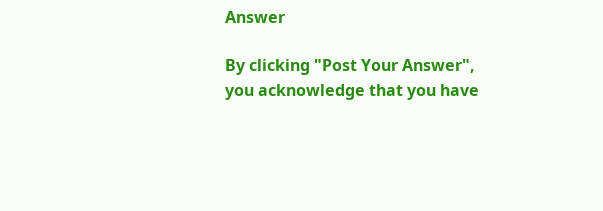Answer

By clicking "Post Your Answer", you acknowledge that you have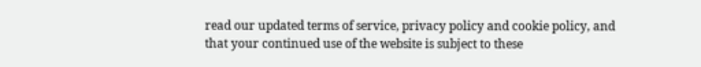read our updated terms of service, privacy policy and cookie policy, and that your continued use of the website is subject to these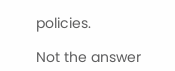policies.

Not the answer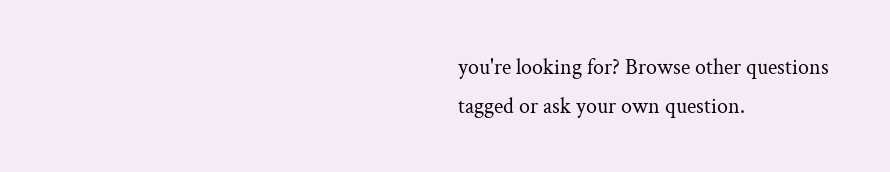you're looking for? Browse other questions tagged or ask your own question.